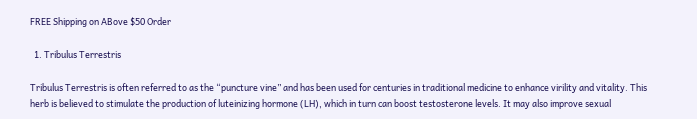FREE Shipping on ABove $50 Order

  1. Tribulus Terrestris

Tribulus Terrestris is often referred to as the “puncture vine” and has been used for centuries in traditional medicine to enhance virility and vitality. This herb is believed to stimulate the production of luteinizing hormone (LH), which in turn can boost testosterone levels. It may also improve sexual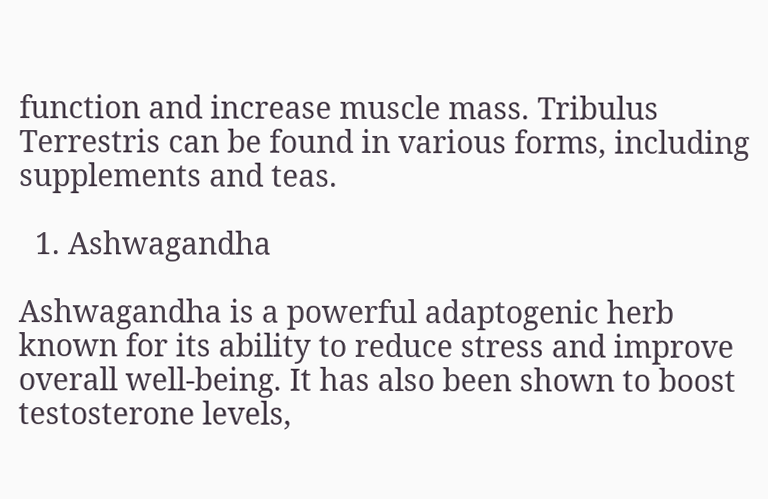function and increase muscle mass. Tribulus Terrestris can be found in various forms, including supplements and teas.

  1. Ashwagandha

Ashwagandha is a powerful adaptogenic herb known for its ability to reduce stress and improve overall well-being. It has also been shown to boost testosterone levels,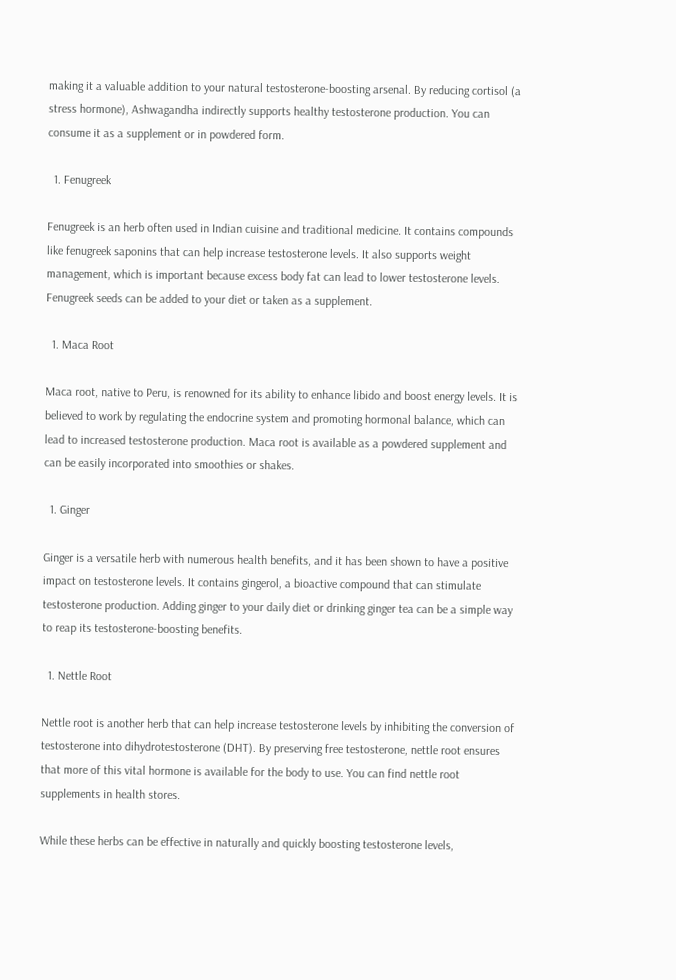making it a valuable addition to your natural testosterone-boosting arsenal. By reducing cortisol (a stress hormone), Ashwagandha indirectly supports healthy testosterone production. You can consume it as a supplement or in powdered form.

  1. Fenugreek

Fenugreek is an herb often used in Indian cuisine and traditional medicine. It contains compounds like fenugreek saponins that can help increase testosterone levels. It also supports weight management, which is important because excess body fat can lead to lower testosterone levels. Fenugreek seeds can be added to your diet or taken as a supplement.

  1. Maca Root

Maca root, native to Peru, is renowned for its ability to enhance libido and boost energy levels. It is believed to work by regulating the endocrine system and promoting hormonal balance, which can lead to increased testosterone production. Maca root is available as a powdered supplement and can be easily incorporated into smoothies or shakes.

  1. Ginger

Ginger is a versatile herb with numerous health benefits, and it has been shown to have a positive impact on testosterone levels. It contains gingerol, a bioactive compound that can stimulate testosterone production. Adding ginger to your daily diet or drinking ginger tea can be a simple way to reap its testosterone-boosting benefits.

  1. Nettle Root

Nettle root is another herb that can help increase testosterone levels by inhibiting the conversion of testosterone into dihydrotestosterone (DHT). By preserving free testosterone, nettle root ensures that more of this vital hormone is available for the body to use. You can find nettle root supplements in health stores.

While these herbs can be effective in naturally and quickly boosting testosterone levels,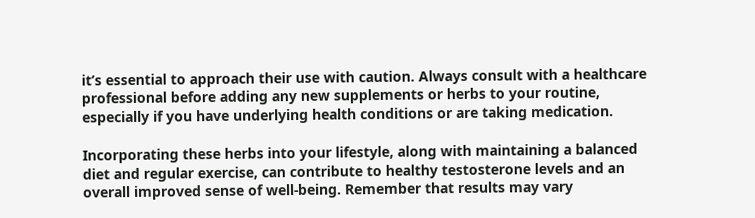it’s essential to approach their use with caution. Always consult with a healthcare professional before adding any new supplements or herbs to your routine, especially if you have underlying health conditions or are taking medication.

Incorporating these herbs into your lifestyle, along with maintaining a balanced diet and regular exercise, can contribute to healthy testosterone levels and an overall improved sense of well-being. Remember that results may vary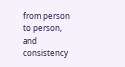from person to person, and consistency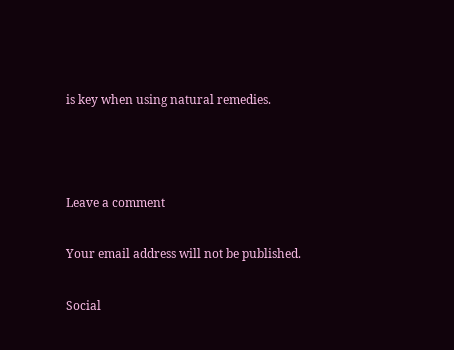is key when using natural remedies.



Leave a comment

Your email address will not be published.

Social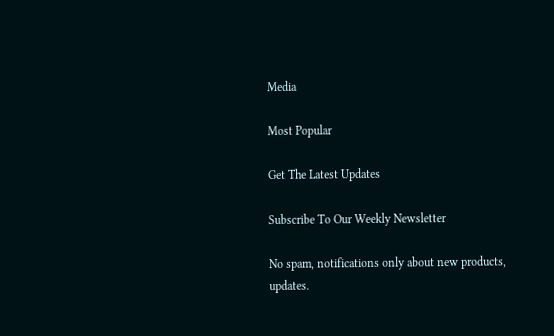Media

Most Popular

Get The Latest Updates

Subscribe To Our Weekly Newsletter

No spam, notifications only about new products, updates.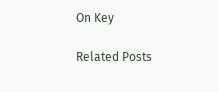On Key

Related Posts